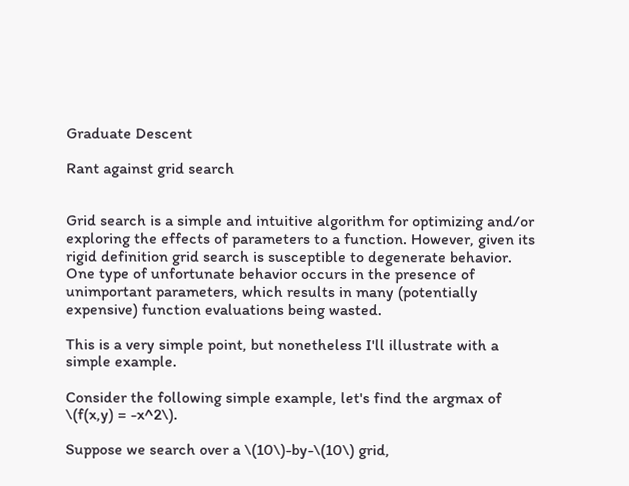Graduate Descent

Rant against grid search


Grid search is a simple and intuitive algorithm for optimizing and/or exploring the effects of parameters to a function. However, given its rigid definition grid search is susceptible to degenerate behavior. One type of unfortunate behavior occurs in the presence of unimportant parameters, which results in many (potentially expensive) function evaluations being wasted.

This is a very simple point, but nonetheless I'll illustrate with a simple example.

Consider the following simple example, let's find the argmax of \(f(x,y) = -x^2\).

Suppose we search over a \(10\)-by-\(10\) grid,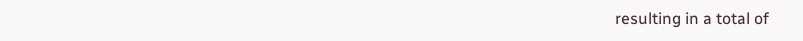resulting in a total of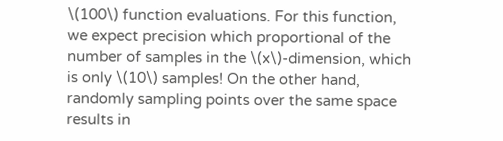\(100\) function evaluations. For this function, we expect precision which proportional of the number of samples in the \(x\)-dimension, which is only \(10\) samples! On the other hand, randomly sampling points over the same space results in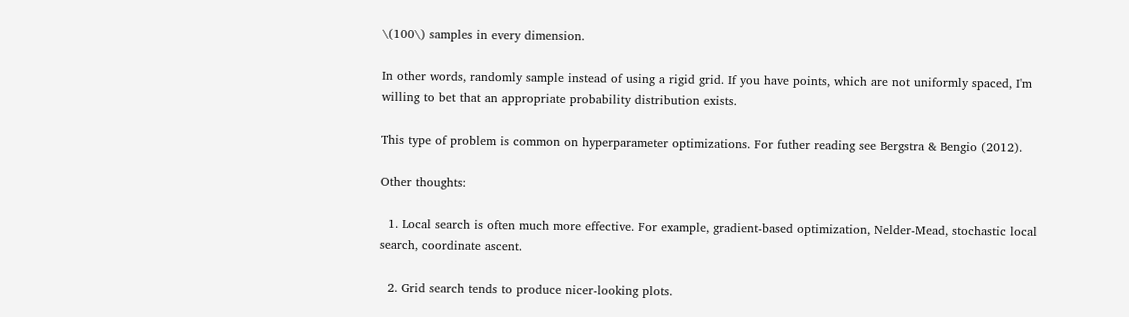\(100\) samples in every dimension.

In other words, randomly sample instead of using a rigid grid. If you have points, which are not uniformly spaced, I'm willing to bet that an appropriate probability distribution exists.

This type of problem is common on hyperparameter optimizations. For futher reading see Bergstra & Bengio (2012).

Other thoughts:

  1. Local search is often much more effective. For example, gradient-based optimization, Nelder-Mead, stochastic local search, coordinate ascent.

  2. Grid search tends to produce nicer-looking plots.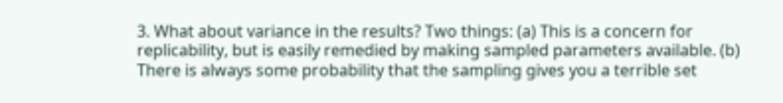3. What about variance in the results? Two things: (a) This is a concern for replicability, but is easily remedied by making sampled parameters available. (b) There is always some probability that the sampling gives you a terrible set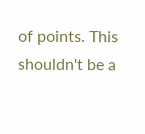of points. This shouldn't be a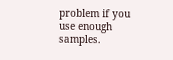problem if you use enough samples.